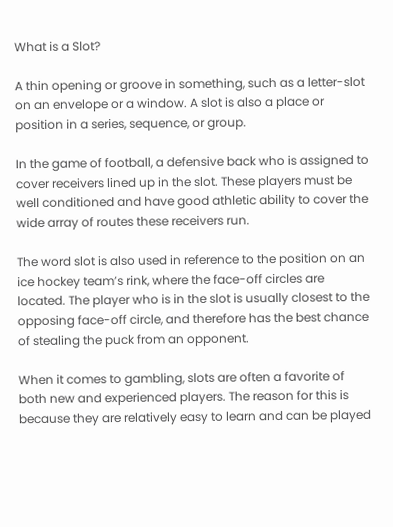What is a Slot?

A thin opening or groove in something, such as a letter-slot on an envelope or a window. A slot is also a place or position in a series, sequence, or group.

In the game of football, a defensive back who is assigned to cover receivers lined up in the slot. These players must be well conditioned and have good athletic ability to cover the wide array of routes these receivers run.

The word slot is also used in reference to the position on an ice hockey team’s rink, where the face-off circles are located. The player who is in the slot is usually closest to the opposing face-off circle, and therefore has the best chance of stealing the puck from an opponent.

When it comes to gambling, slots are often a favorite of both new and experienced players. The reason for this is because they are relatively easy to learn and can be played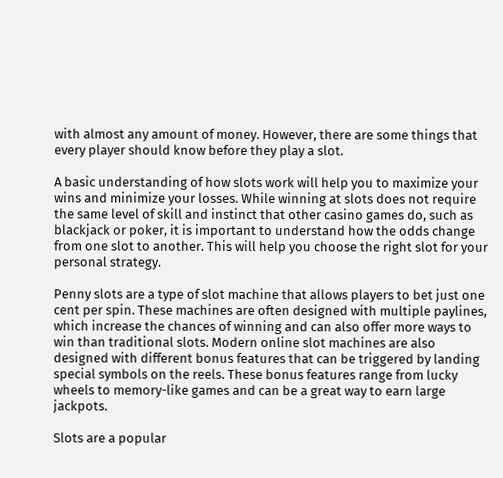with almost any amount of money. However, there are some things that every player should know before they play a slot.

A basic understanding of how slots work will help you to maximize your wins and minimize your losses. While winning at slots does not require the same level of skill and instinct that other casino games do, such as blackjack or poker, it is important to understand how the odds change from one slot to another. This will help you choose the right slot for your personal strategy.

Penny slots are a type of slot machine that allows players to bet just one cent per spin. These machines are often designed with multiple paylines, which increase the chances of winning and can also offer more ways to win than traditional slots. Modern online slot machines are also designed with different bonus features that can be triggered by landing special symbols on the reels. These bonus features range from lucky wheels to memory-like games and can be a great way to earn large jackpots.

Slots are a popular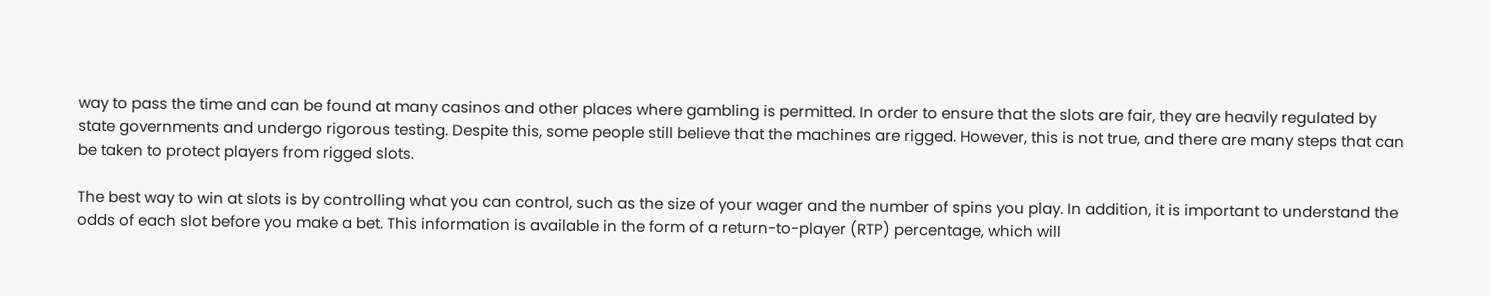way to pass the time and can be found at many casinos and other places where gambling is permitted. In order to ensure that the slots are fair, they are heavily regulated by state governments and undergo rigorous testing. Despite this, some people still believe that the machines are rigged. However, this is not true, and there are many steps that can be taken to protect players from rigged slots.

The best way to win at slots is by controlling what you can control, such as the size of your wager and the number of spins you play. In addition, it is important to understand the odds of each slot before you make a bet. This information is available in the form of a return-to-player (RTP) percentage, which will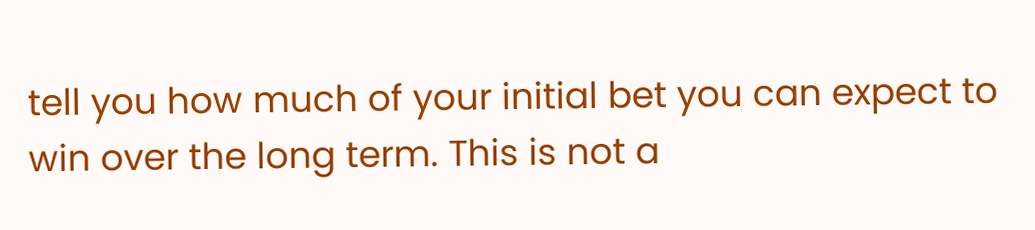tell you how much of your initial bet you can expect to win over the long term. This is not a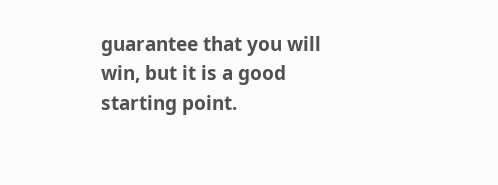guarantee that you will win, but it is a good starting point.